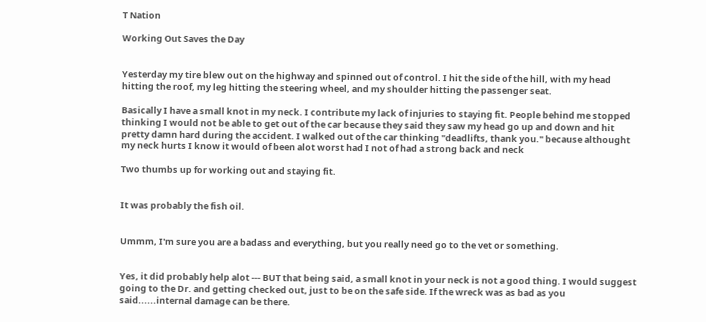T Nation

Working Out Saves the Day


Yesterday my tire blew out on the highway and spinned out of control. I hit the side of the hill, with my head hitting the roof, my leg hitting the steering wheel, and my shoulder hitting the passenger seat.

Basically I have a small knot in my neck. I contribute my lack of injuries to staying fit. People behind me stopped thinking I would not be able to get out of the car because they said they saw my head go up and down and hit pretty damn hard during the accident. I walked out of the car thinking "deadlifts, thank you." because althought my neck hurts I know it would of been alot worst had I not of had a strong back and neck

Two thumbs up for working out and staying fit.


It was probably the fish oil.


Ummm, I'm sure you are a badass and everything, but you really need go to the vet or something.


Yes, it did probably help alot --- BUT that being said, a small knot in your neck is not a good thing. I would suggest going to the Dr. and getting checked out, just to be on the safe side. If the wreck was as bad as you said......internal damage can be there.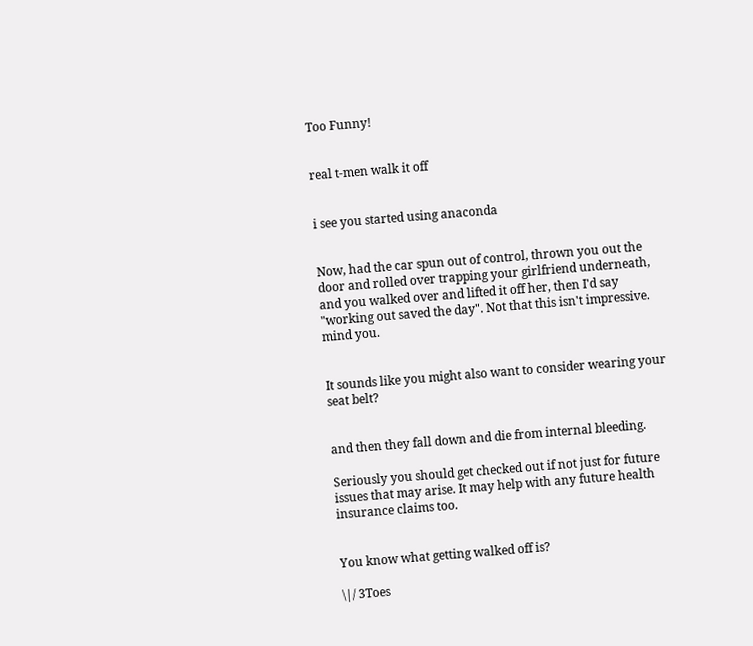Too Funny!


real t-men walk it off


i see you started using anaconda


Now, had the car spun out of control, thrown you out the door and rolled over trapping your girlfriend underneath, and you walked over and lifted it off her, then I'd say "working out saved the day". Not that this isn't impressive. mind you.


It sounds like you might also want to consider wearing your seat belt?


and then they fall down and die from internal bleeding.

Seriously you should get checked out if not just for future issues that may arise. It may help with any future health insurance claims too.


You know what getting walked off is?

\|/ 3Toes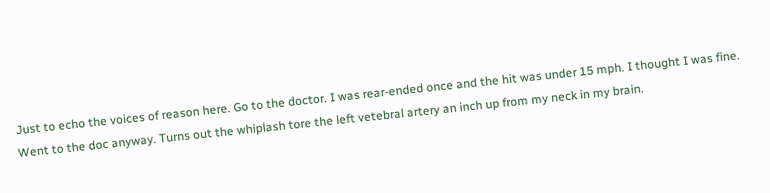Just to echo the voices of reason here. Go to the doctor. I was rear-ended once and the hit was under 15 mph. I thought I was fine. Went to the doc anyway. Turns out the whiplash tore the left vetebral artery an inch up from my neck in my brain.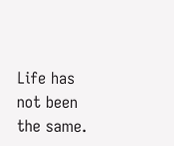Life has not been the same.